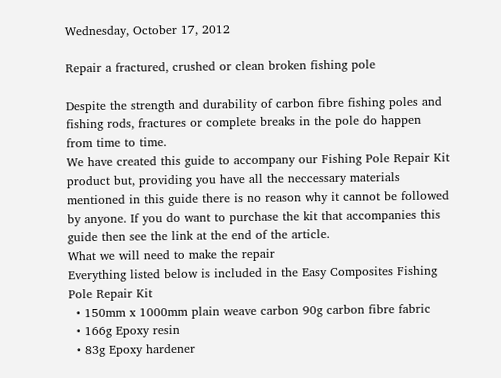Wednesday, October 17, 2012

Repair a fractured, crushed or clean broken fishing pole

Despite the strength and durability of carbon fibre fishing poles and fishing rods, fractures or complete breaks in the pole do happen from time to time.
We have created this guide to accompany our Fishing Pole Repair Kit product but, providing you have all the neccessary materials mentioned in this guide there is no reason why it cannot be followed by anyone. If you do want to purchase the kit that accompanies this guide then see the link at the end of the article.
What we will need to make the repair
Everything listed below is included in the Easy Composites Fishing Pole Repair Kit
  • 150mm x 1000mm plain weave carbon 90g carbon fibre fabric
  • 166g Epoxy resin
  • 83g Epoxy hardener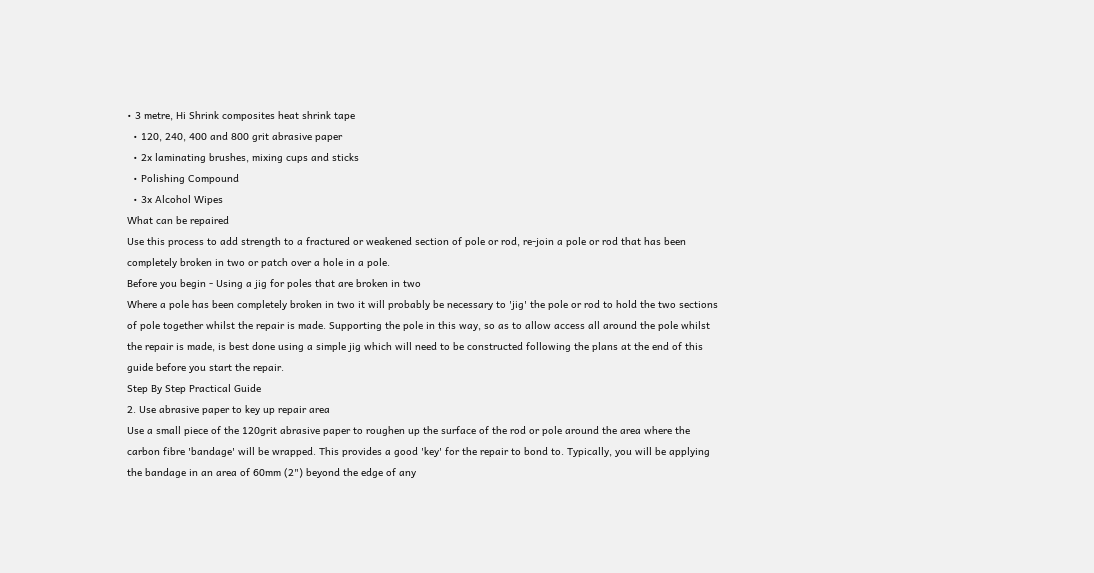• 3 metre, Hi Shrink composites heat shrink tape
  • 120, 240, 400 and 800 grit abrasive paper
  • 2x laminating brushes, mixing cups and sticks
  • Polishing Compound
  • 3x Alcohol Wipes
What can be repaired
Use this process to add strength to a fractured or weakened section of pole or rod, re-join a pole or rod that has been completely broken in two or patch over a hole in a pole.
Before you begin - Using a jig for poles that are broken in two
Where a pole has been completely broken in two it will probably be necessary to 'jig' the pole or rod to hold the two sections of pole together whilst the repair is made. Supporting the pole in this way, so as to allow access all around the pole whilst the repair is made, is best done using a simple jig which will need to be constructed following the plans at the end of this guide before you start the repair.
Step By Step Practical Guide
2. Use abrasive paper to key up repair area
Use a small piece of the 120grit abrasive paper to roughen up the surface of the rod or pole around the area where the carbon fibre 'bandage' will be wrapped. This provides a good 'key' for the repair to bond to. Typically, you will be applying the bandage in an area of 60mm (2") beyond the edge of any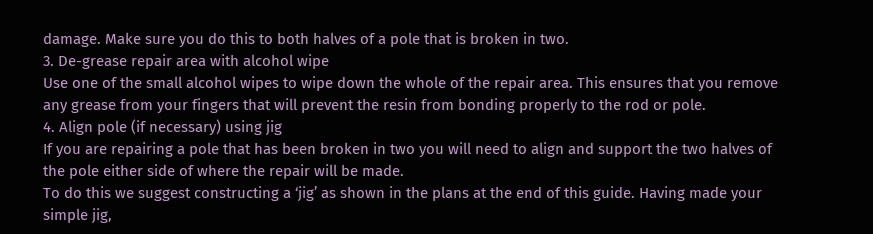damage. Make sure you do this to both halves of a pole that is broken in two.
3. De-grease repair area with alcohol wipe
Use one of the small alcohol wipes to wipe down the whole of the repair area. This ensures that you remove any grease from your fingers that will prevent the resin from bonding properly to the rod or pole.
4. Align pole (if necessary) using jig
If you are repairing a pole that has been broken in two you will need to align and support the two halves of the pole either side of where the repair will be made.
To do this we suggest constructing a ‘jig’ as shown in the plans at the end of this guide. Having made your simple jig,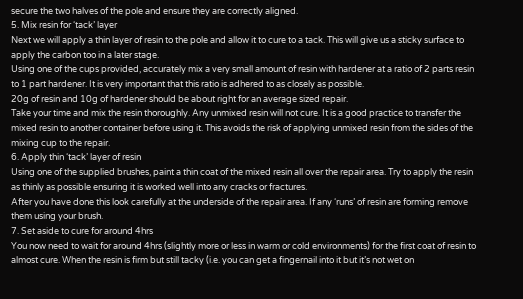secure the two halves of the pole and ensure they are correctly aligned.
5. Mix resin for ‘tack’ layer
Next we will apply a thin layer of resin to the pole and allow it to cure to a tack. This will give us a sticky surface to apply the carbon too in a later stage.
Using one of the cups provided, accurately mix a very small amount of resin with hardener at a ratio of 2 parts resin to 1 part hardener. It is very important that this ratio is adhered to as closely as possible.
20g of resin and 10g of hardener should be about right for an average sized repair.
Take your time and mix the resin thoroughly. Any unmixed resin will not cure. It is a good practice to transfer the mixed resin to another container before using it. This avoids the risk of applying unmixed resin from the sides of the mixing cup to the repair.
6. Apply thin ‘tack’ layer of resin
Using one of the supplied brushes, paint a thin coat of the mixed resin all over the repair area. Try to apply the resin as thinly as possible ensuring it is worked well into any cracks or fractures.
After you have done this look carefully at the underside of the repair area. If any ‘runs’ of resin are forming remove them using your brush.
7. Set aside to cure for around 4hrs
You now need to wait for around 4hrs (slightly more or less in warm or cold environments) for the first coat of resin to almost cure. When the resin is firm but still tacky (i.e. you can get a fingernail into it but it’s not wet on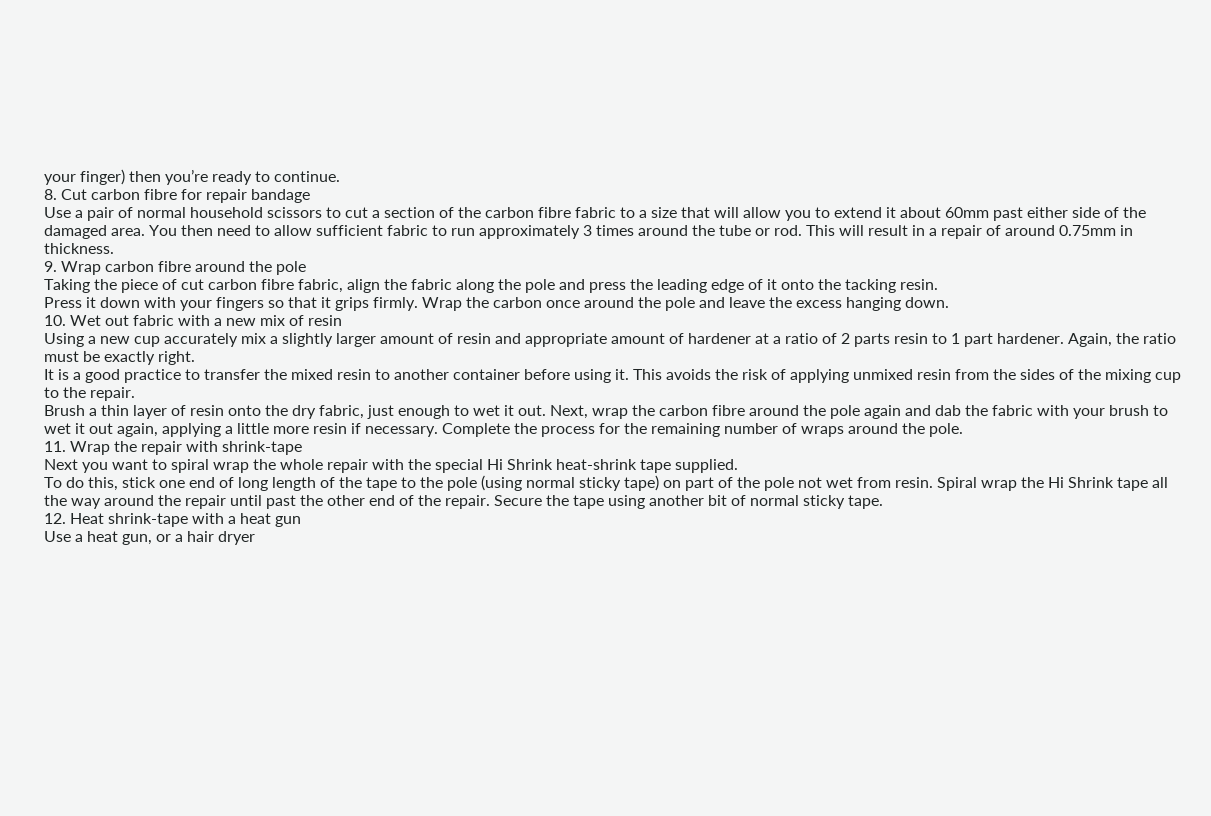your finger) then you’re ready to continue.
8. Cut carbon fibre for repair bandage
Use a pair of normal household scissors to cut a section of the carbon fibre fabric to a size that will allow you to extend it about 60mm past either side of the damaged area. You then need to allow sufficient fabric to run approximately 3 times around the tube or rod. This will result in a repair of around 0.75mm in thickness.
9. Wrap carbon fibre around the pole
Taking the piece of cut carbon fibre fabric, align the fabric along the pole and press the leading edge of it onto the tacking resin.
Press it down with your fingers so that it grips firmly. Wrap the carbon once around the pole and leave the excess hanging down.
10. Wet out fabric with a new mix of resin
Using a new cup accurately mix a slightly larger amount of resin and appropriate amount of hardener at a ratio of 2 parts resin to 1 part hardener. Again, the ratio must be exactly right.
It is a good practice to transfer the mixed resin to another container before using it. This avoids the risk of applying unmixed resin from the sides of the mixing cup to the repair.
Brush a thin layer of resin onto the dry fabric, just enough to wet it out. Next, wrap the carbon fibre around the pole again and dab the fabric with your brush to wet it out again, applying a little more resin if necessary. Complete the process for the remaining number of wraps around the pole.
11. Wrap the repair with shrink-tape
Next you want to spiral wrap the whole repair with the special Hi Shrink heat-shrink tape supplied.
To do this, stick one end of long length of the tape to the pole (using normal sticky tape) on part of the pole not wet from resin. Spiral wrap the Hi Shrink tape all the way around the repair until past the other end of the repair. Secure the tape using another bit of normal sticky tape.
12. Heat shrink-tape with a heat gun
Use a heat gun, or a hair dryer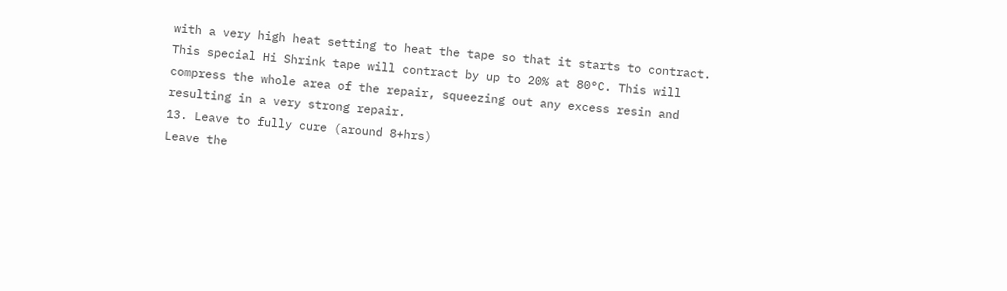with a very high heat setting to heat the tape so that it starts to contract. This special Hi Shrink tape will contract by up to 20% at 80°C. This will compress the whole area of the repair, squeezing out any excess resin and resulting in a very strong repair.
13. Leave to fully cure (around 8+hrs)
Leave the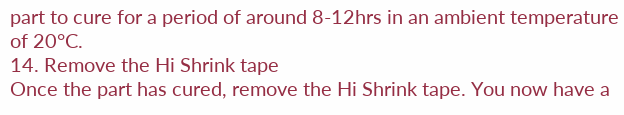part to cure for a period of around 8-12hrs in an ambient temperature of 20°C.
14. Remove the Hi Shrink tape
Once the part has cured, remove the Hi Shrink tape. You now have a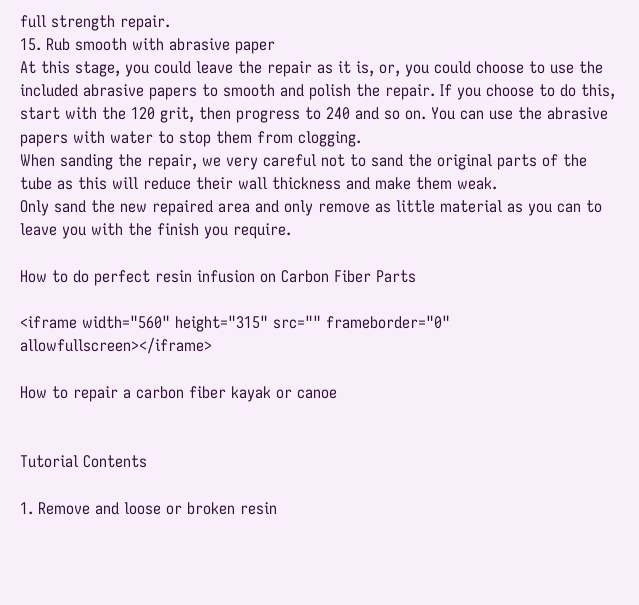full strength repair.
15. Rub smooth with abrasive paper
At this stage, you could leave the repair as it is, or, you could choose to use the included abrasive papers to smooth and polish the repair. If you choose to do this, start with the 120 grit, then progress to 240 and so on. You can use the abrasive papers with water to stop them from clogging.
When sanding the repair, we very careful not to sand the original parts of the tube as this will reduce their wall thickness and make them weak.
Only sand the new repaired area and only remove as little material as you can to leave you with the finish you require.

How to do perfect resin infusion on Carbon Fiber Parts

<iframe width="560" height="315" src="" frameborder="0" allowfullscreen></iframe>

How to repair a carbon fiber kayak or canoe


Tutorial Contents

1. Remove and loose or broken resin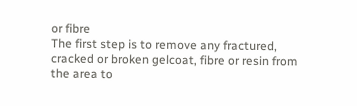or fibre
The first step is to remove any fractured, cracked or broken gelcoat, fibre or resin from the area to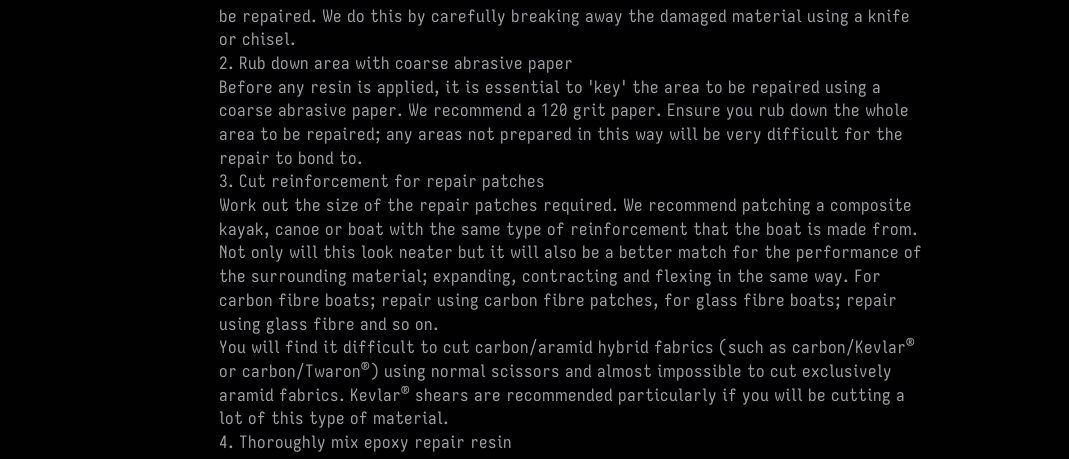be repaired. We do this by carefully breaking away the damaged material using a knife or chisel.
2. Rub down area with coarse abrasive paper
Before any resin is applied, it is essential to 'key' the area to be repaired using a coarse abrasive paper. We recommend a 120 grit paper. Ensure you rub down the whole area to be repaired; any areas not prepared in this way will be very difficult for the repair to bond to.
3. Cut reinforcement for repair patches
Work out the size of the repair patches required. We recommend patching a composite kayak, canoe or boat with the same type of reinforcement that the boat is made from. Not only will this look neater but it will also be a better match for the performance of the surrounding material; expanding, contracting and flexing in the same way. For carbon fibre boats; repair using carbon fibre patches, for glass fibre boats; repair using glass fibre and so on.
You will find it difficult to cut carbon/aramid hybrid fabrics (such as carbon/Kevlar® or carbon/Twaron®) using normal scissors and almost impossible to cut exclusively aramid fabrics. Kevlar® shears are recommended particularly if you will be cutting a lot of this type of material.
4. Thoroughly mix epoxy repair resin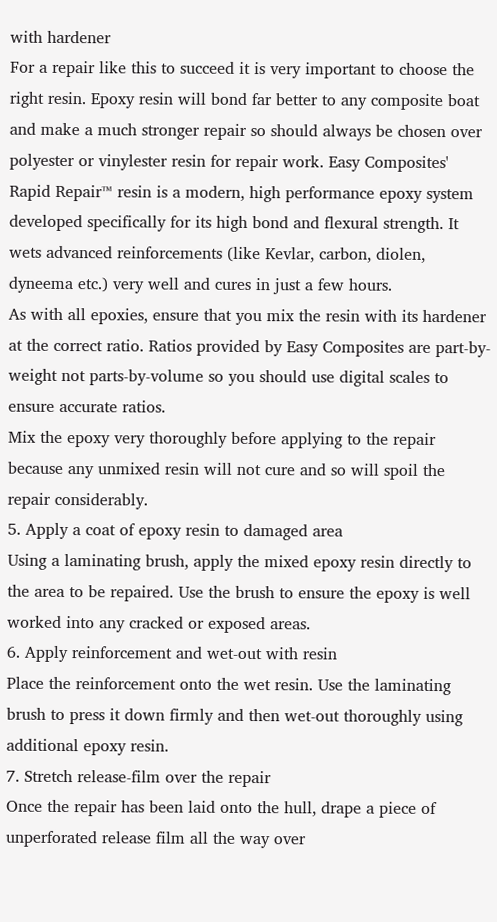with hardener
For a repair like this to succeed it is very important to choose the right resin. Epoxy resin will bond far better to any composite boat and make a much stronger repair so should always be chosen over polyester or vinylester resin for repair work. Easy Composites' Rapid Repair™ resin is a modern, high performance epoxy system developed specifically for its high bond and flexural strength. It wets advanced reinforcements (like Kevlar, carbon, diolen, dyneema etc.) very well and cures in just a few hours.
As with all epoxies, ensure that you mix the resin with its hardener at the correct ratio. Ratios provided by Easy Composites are part-by-weight not parts-by-volume so you should use digital scales to ensure accurate ratios.
Mix the epoxy very thoroughly before applying to the repair because any unmixed resin will not cure and so will spoil the repair considerably.
5. Apply a coat of epoxy resin to damaged area
Using a laminating brush, apply the mixed epoxy resin directly to the area to be repaired. Use the brush to ensure the epoxy is well worked into any cracked or exposed areas.
6. Apply reinforcement and wet-out with resin
Place the reinforcement onto the wet resin. Use the laminating brush to press it down firmly and then wet-out thoroughly using additional epoxy resin.
7. Stretch release-film over the repair
Once the repair has been laid onto the hull, drape a piece of unperforated release film all the way over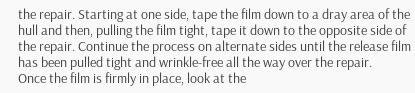the repair. Starting at one side, tape the film down to a dray area of the hull and then, pulling the film tight, tape it down to the opposite side of the repair. Continue the process on alternate sides until the release film has been pulled tight and wrinkle-free all the way over the repair.
Once the film is firmly in place, look at the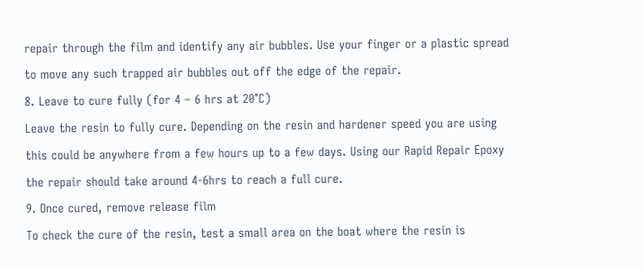repair through the film and identify any air bubbles. Use your finger or a plastic spread to move any such trapped air bubbles out off the edge of the repair.
8. Leave to cure fully (for 4 – 6 hrs at 20°C)
Leave the resin to fully cure. Depending on the resin and hardener speed you are using this could be anywhere from a few hours up to a few days. Using our Rapid Repair Epoxy the repair should take around 4-6hrs to reach a full cure.
9. Once cured, remove release film
To check the cure of the resin, test a small area on the boat where the resin is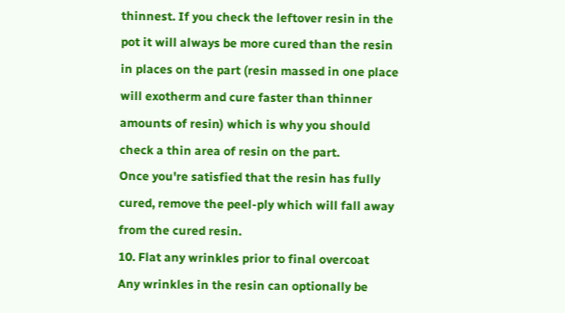thinnest. If you check the leftover resin in the pot it will always be more cured than the resin in places on the part (resin massed in one place will exotherm and cure faster than thinner amounts of resin) which is why you should check a thin area of resin on the part.
Once you're satisfied that the resin has fully cured, remove the peel-ply which will fall away from the cured resin.
10. Flat any wrinkles prior to final overcoat
Any wrinkles in the resin can optionally be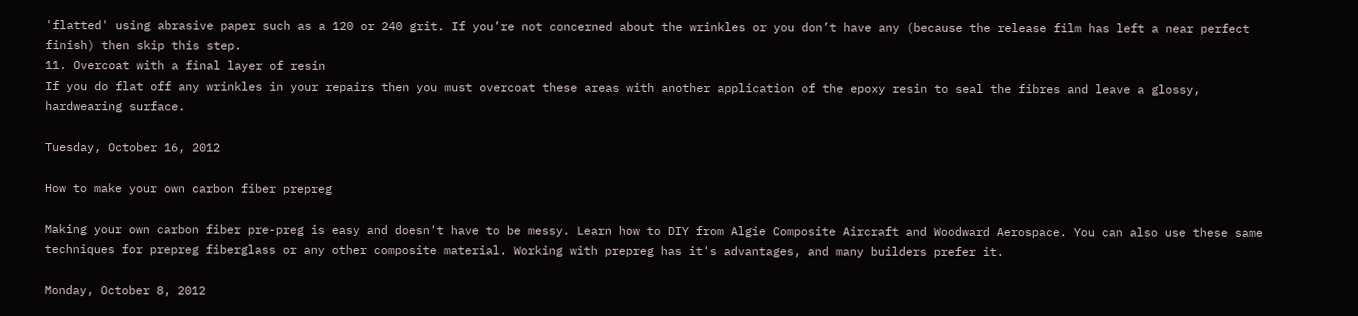'flatted' using abrasive paper such as a 120 or 240 grit. If you’re not concerned about the wrinkles or you don’t have any (because the release film has left a near perfect finish) then skip this step.
11. Overcoat with a final layer of resin
If you do flat off any wrinkles in your repairs then you must overcoat these areas with another application of the epoxy resin to seal the fibres and leave a glossy, hardwearing surface.

Tuesday, October 16, 2012

How to make your own carbon fiber prepreg

Making your own carbon fiber pre-preg is easy and doesn't have to be messy. Learn how to DIY from Algie Composite Aircraft and Woodward Aerospace. You can also use these same techniques for prepreg fiberglass or any other composite material. Working with prepreg has it's advantages, and many builders prefer it.

Monday, October 8, 2012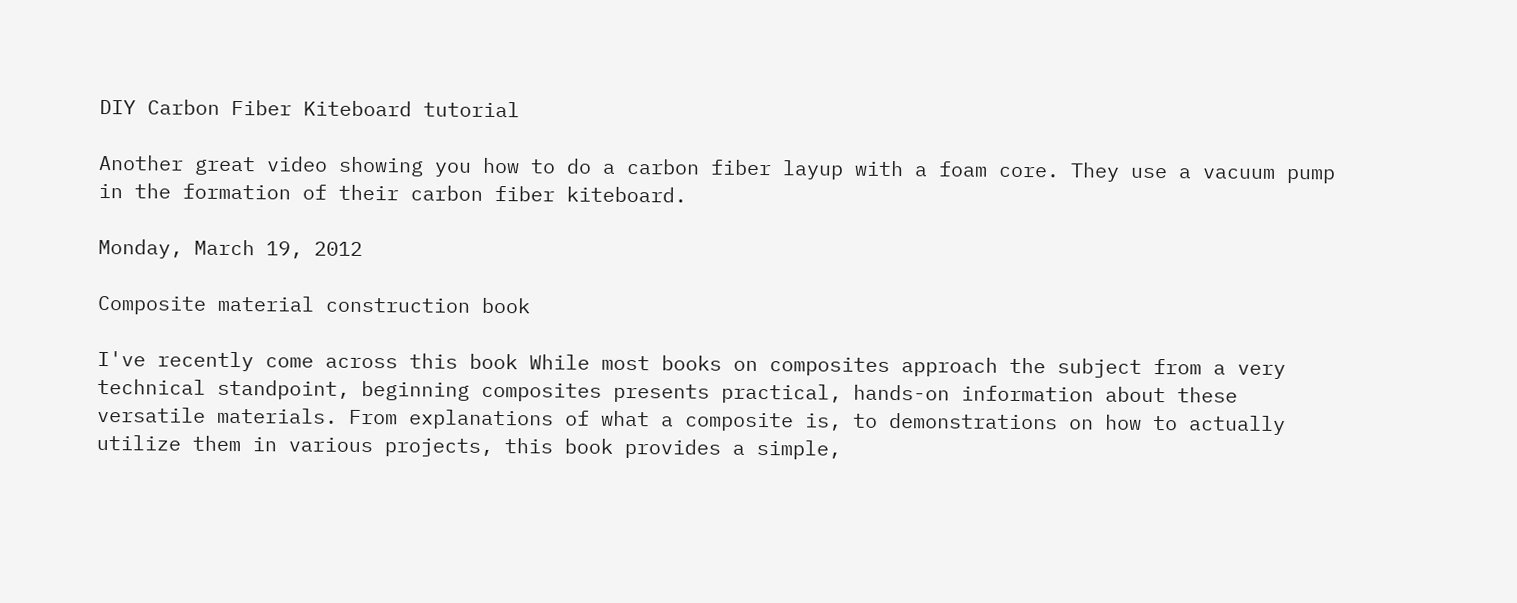DIY Carbon Fiber Kiteboard tutorial

Another great video showing you how to do a carbon fiber layup with a foam core. They use a vacuum pump in the formation of their carbon fiber kiteboard.

Monday, March 19, 2012

Composite material construction book

I've recently come across this book While most books on composites approach the subject from a very technical standpoint, beginning composites presents practical, hands-on information about these versatile materials. From explanations of what a composite is, to demonstrations on how to actually utilize them in various projects, this book provides a simple,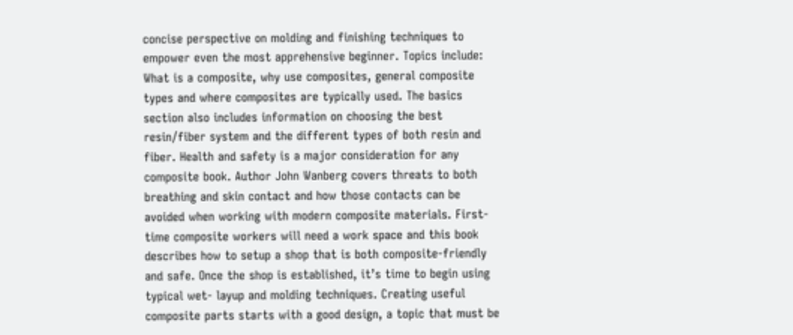concise perspective on molding and finishing techniques to empower even the most apprehensive beginner. Topics include: What is a composite, why use composites, general composite types and where composites are typically used. The basics section also includes information on choosing the best resin/fiber system and the different types of both resin and fiber. Health and safety is a major consideration for any composite book. Author John Wanberg covers threats to both breathing and skin contact and how those contacts can be avoided when working with modern composite materials. First-time composite workers will need a work space and this book describes how to setup a shop that is both composite-friendly and safe. Once the shop is established, it’s time to begin using typical wet- layup and molding techniques. Creating useful composite parts starts with a good design, a topic that must be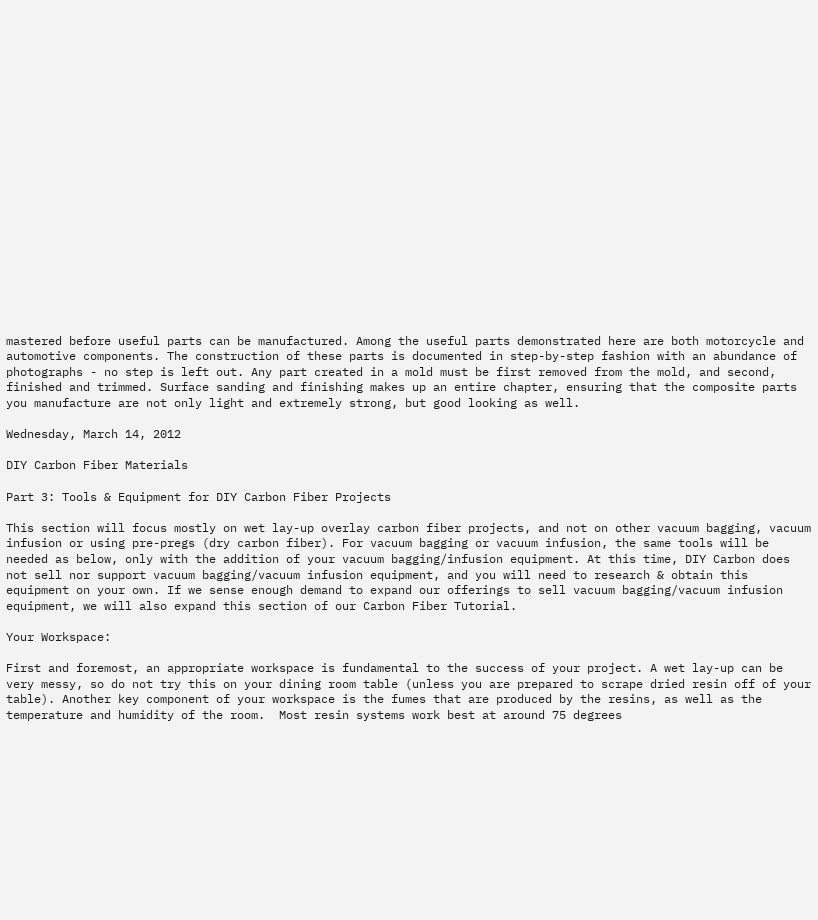mastered before useful parts can be manufactured. Among the useful parts demonstrated here are both motorcycle and automotive components. The construction of these parts is documented in step-by-step fashion with an abundance of photographs - no step is left out. Any part created in a mold must be first removed from the mold, and second, finished and trimmed. Surface sanding and finishing makes up an entire chapter, ensuring that the composite parts you manufacture are not only light and extremely strong, but good looking as well.

Wednesday, March 14, 2012

DIY Carbon Fiber Materials

Part 3: Tools & Equipment for DIY Carbon Fiber Projects

This section will focus mostly on wet lay-up overlay carbon fiber projects, and not on other vacuum bagging, vacuum infusion or using pre-pregs (dry carbon fiber). For vacuum bagging or vacuum infusion, the same tools will be needed as below, only with the addition of your vacuum bagging/infusion equipment. At this time, DIY Carbon does not sell nor support vacuum bagging/vacuum infusion equipment, and you will need to research & obtain this equipment on your own. If we sense enough demand to expand our offerings to sell vacuum bagging/vacuum infusion equipment, we will also expand this section of our Carbon Fiber Tutorial.

Your Workspace:

First and foremost, an appropriate workspace is fundamental to the success of your project. A wet lay-up can be very messy, so do not try this on your dining room table (unless you are prepared to scrape dried resin off of your table). Another key component of your workspace is the fumes that are produced by the resins, as well as the temperature and humidity of the room.  Most resin systems work best at around 75 degrees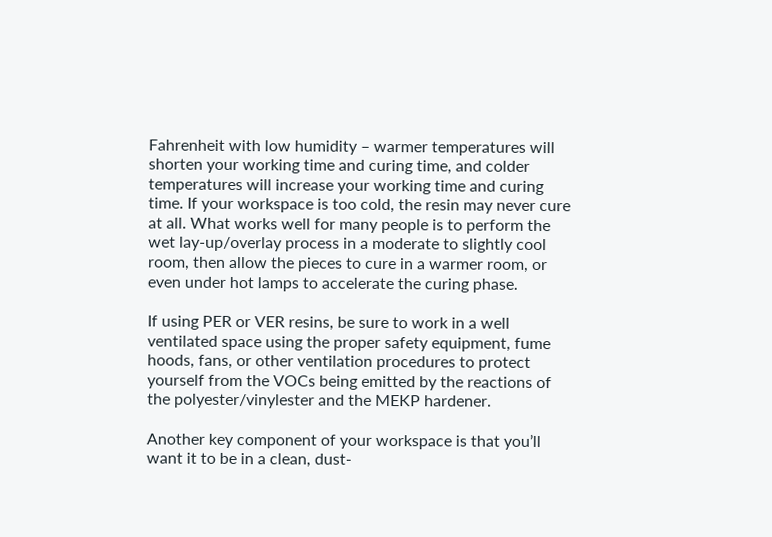Fahrenheit with low humidity – warmer temperatures will shorten your working time and curing time, and colder temperatures will increase your working time and curing time. If your workspace is too cold, the resin may never cure at all. What works well for many people is to perform the wet lay-up/overlay process in a moderate to slightly cool room, then allow the pieces to cure in a warmer room, or even under hot lamps to accelerate the curing phase.

If using PER or VER resins, be sure to work in a well ventilated space using the proper safety equipment, fume hoods, fans, or other ventilation procedures to protect yourself from the VOCs being emitted by the reactions of the polyester/vinylester and the MEKP hardener.

Another key component of your workspace is that you’ll want it to be in a clean, dust-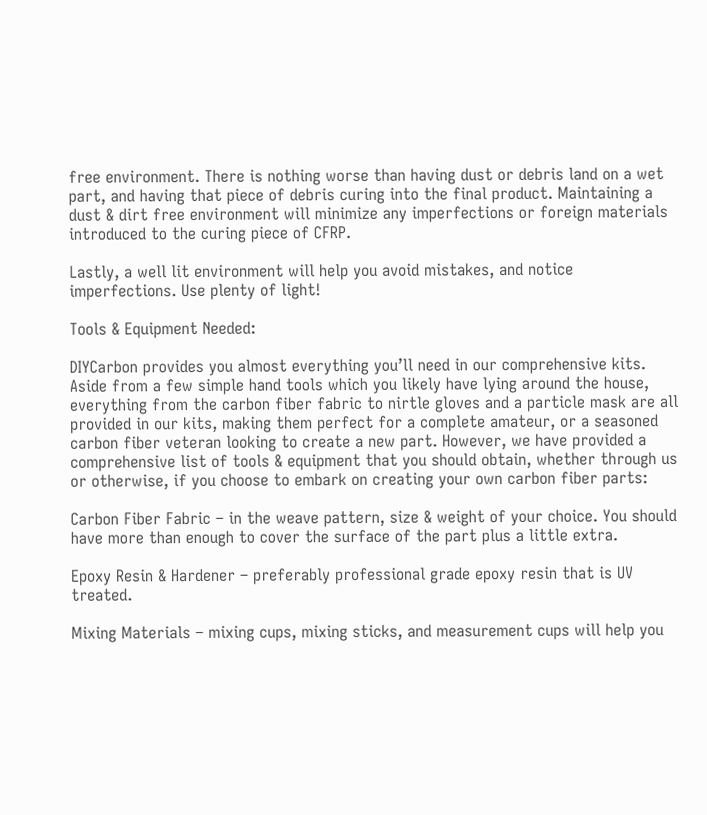free environment. There is nothing worse than having dust or debris land on a wet part, and having that piece of debris curing into the final product. Maintaining a dust & dirt free environment will minimize any imperfections or foreign materials introduced to the curing piece of CFRP.

Lastly, a well lit environment will help you avoid mistakes, and notice imperfections. Use plenty of light!

Tools & Equipment Needed:

DIYCarbon provides you almost everything you’ll need in our comprehensive kits. Aside from a few simple hand tools which you likely have lying around the house, everything from the carbon fiber fabric to nirtle gloves and a particle mask are all provided in our kits, making them perfect for a complete amateur, or a seasoned carbon fiber veteran looking to create a new part. However, we have provided a comprehensive list of tools & equipment that you should obtain, whether through us or otherwise, if you choose to embark on creating your own carbon fiber parts:

Carbon Fiber Fabric – in the weave pattern, size & weight of your choice. You should have more than enough to cover the surface of the part plus a little extra.

Epoxy Resin & Hardener – preferably professional grade epoxy resin that is UV treated.

Mixing Materials – mixing cups, mixing sticks, and measurement cups will help you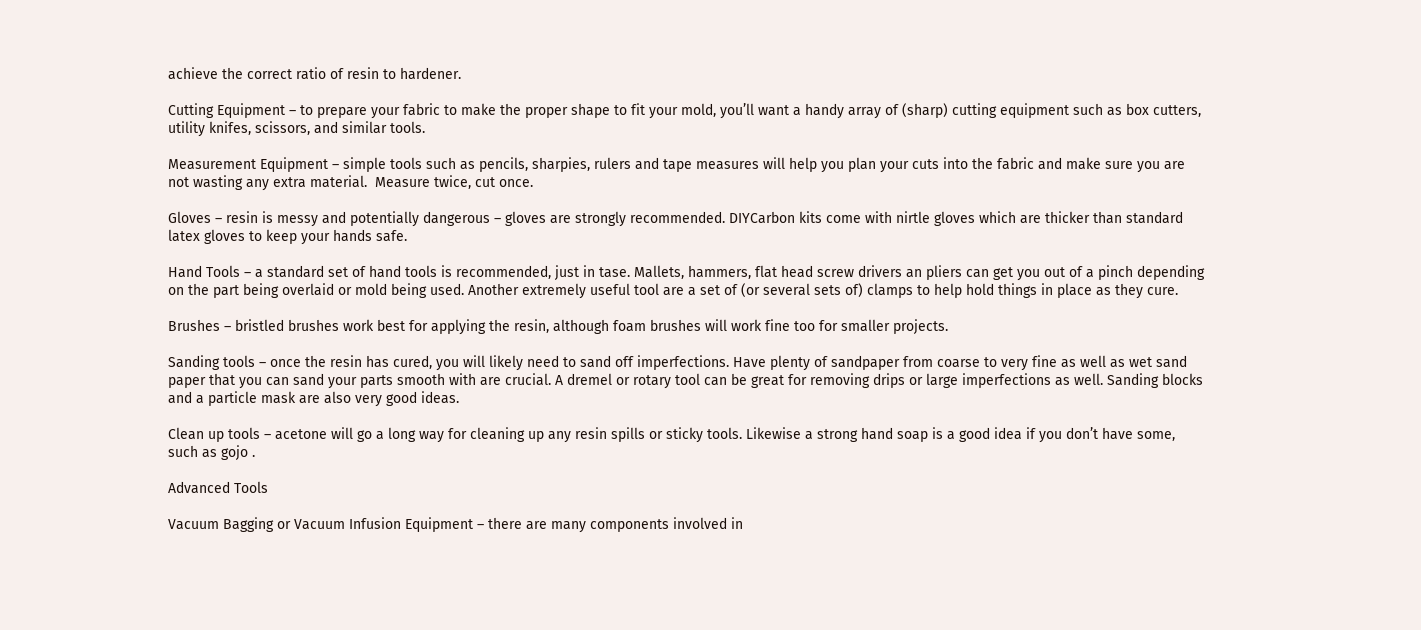achieve the correct ratio of resin to hardener.

Cutting Equipment – to prepare your fabric to make the proper shape to fit your mold, you’ll want a handy array of (sharp) cutting equipment such as box cutters, utility knifes, scissors, and similar tools.

Measurement Equipment – simple tools such as pencils, sharpies, rulers and tape measures will help you plan your cuts into the fabric and make sure you are not wasting any extra material.  Measure twice, cut once.

Gloves – resin is messy and potentially dangerous – gloves are strongly recommended. DIYCarbon kits come with nirtle gloves which are thicker than standard latex gloves to keep your hands safe.

Hand Tools – a standard set of hand tools is recommended, just in tase. Mallets, hammers, flat head screw drivers an pliers can get you out of a pinch depending on the part being overlaid or mold being used. Another extremely useful tool are a set of (or several sets of) clamps to help hold things in place as they cure.

Brushes – bristled brushes work best for applying the resin, although foam brushes will work fine too for smaller projects.

Sanding tools – once the resin has cured, you will likely need to sand off imperfections. Have plenty of sandpaper from coarse to very fine as well as wet sand paper that you can sand your parts smooth with are crucial. A dremel or rotary tool can be great for removing drips or large imperfections as well. Sanding blocks and a particle mask are also very good ideas.

Clean up tools – acetone will go a long way for cleaning up any resin spills or sticky tools. Likewise a strong hand soap is a good idea if you don’t have some, such as gojo .

Advanced Tools

Vacuum Bagging or Vacuum Infusion Equipment – there are many components involved in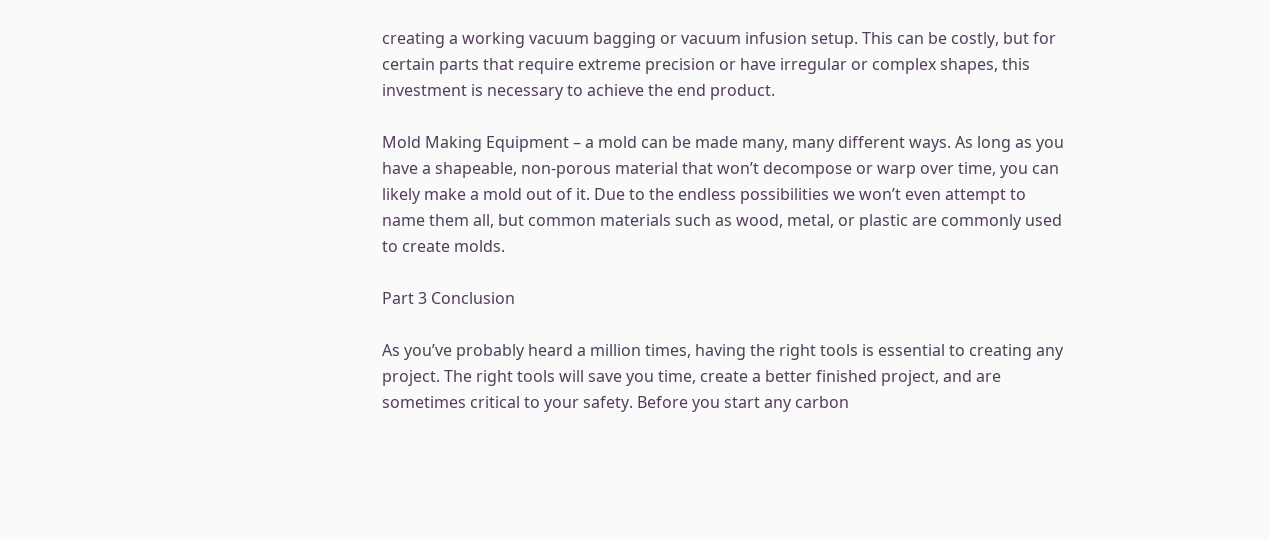creating a working vacuum bagging or vacuum infusion setup. This can be costly, but for certain parts that require extreme precision or have irregular or complex shapes, this investment is necessary to achieve the end product.

Mold Making Equipment – a mold can be made many, many different ways. As long as you have a shapeable, non-porous material that won’t decompose or warp over time, you can likely make a mold out of it. Due to the endless possibilities we won’t even attempt to name them all, but common materials such as wood, metal, or plastic are commonly used to create molds.

Part 3 Conclusion

As you’ve probably heard a million times, having the right tools is essential to creating any project. The right tools will save you time, create a better finished project, and are sometimes critical to your safety. Before you start any carbon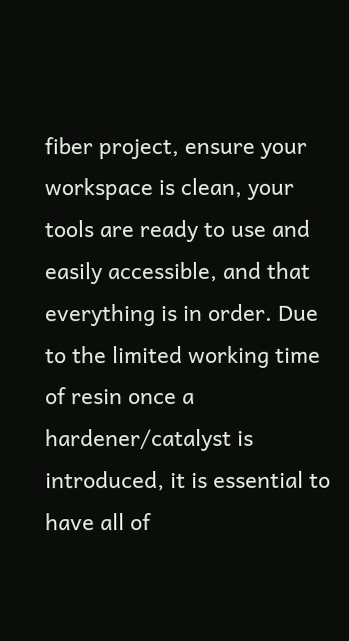fiber project, ensure your workspace is clean, your tools are ready to use and easily accessible, and that everything is in order. Due to the limited working time of resin once a hardener/catalyst is introduced, it is essential to have all of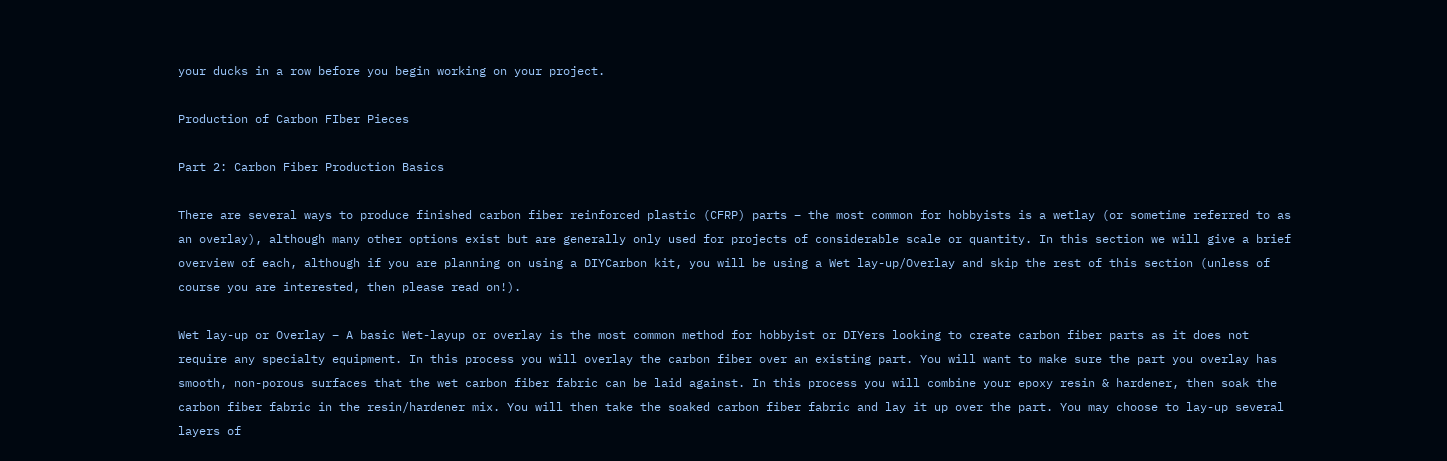your ducks in a row before you begin working on your project.

Production of Carbon FIber Pieces

Part 2: Carbon Fiber Production Basics

There are several ways to produce finished carbon fiber reinforced plastic (CFRP) parts – the most common for hobbyists is a wetlay (or sometime referred to as an overlay), although many other options exist but are generally only used for projects of considerable scale or quantity. In this section we will give a brief overview of each, although if you are planning on using a DIYCarbon kit, you will be using a Wet lay-up/Overlay and skip the rest of this section (unless of course you are interested, then please read on!).

Wet lay-up or Overlay – A basic Wet-layup or overlay is the most common method for hobbyist or DIYers looking to create carbon fiber parts as it does not require any specialty equipment. In this process you will overlay the carbon fiber over an existing part. You will want to make sure the part you overlay has smooth, non-porous surfaces that the wet carbon fiber fabric can be laid against. In this process you will combine your epoxy resin & hardener, then soak the carbon fiber fabric in the resin/hardener mix. You will then take the soaked carbon fiber fabric and lay it up over the part. You may choose to lay-up several layers of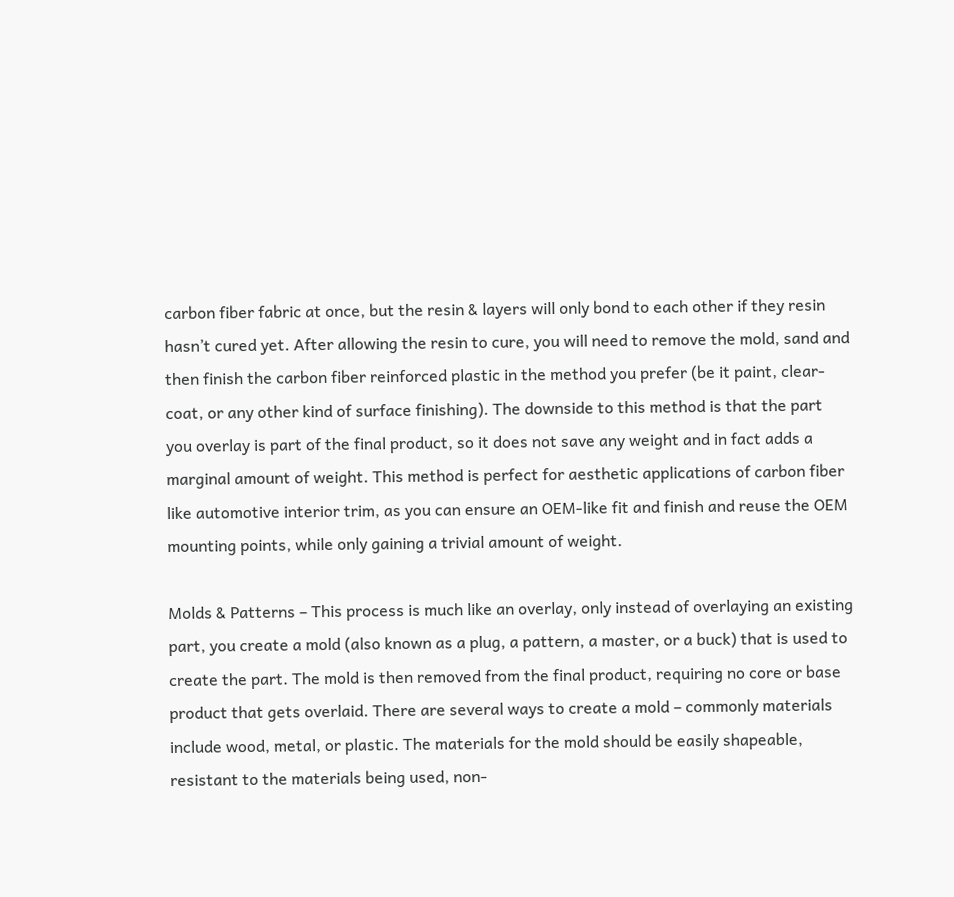carbon fiber fabric at once, but the resin & layers will only bond to each other if they resin hasn’t cured yet. After allowing the resin to cure, you will need to remove the mold, sand and then finish the carbon fiber reinforced plastic in the method you prefer (be it paint, clear-coat, or any other kind of surface finishing). The downside to this method is that the part you overlay is part of the final product, so it does not save any weight and in fact adds a marginal amount of weight. This method is perfect for aesthetic applications of carbon fiber like automotive interior trim, as you can ensure an OEM-like fit and finish and reuse the OEM mounting points, while only gaining a trivial amount of weight.

Molds & Patterns – This process is much like an overlay, only instead of overlaying an existing part, you create a mold (also known as a plug, a pattern, a master, or a buck) that is used to create the part. The mold is then removed from the final product, requiring no core or base product that gets overlaid. There are several ways to create a mold – commonly materials include wood, metal, or plastic. The materials for the mold should be easily shapeable, resistant to the materials being used, non-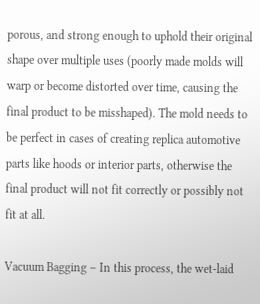porous, and strong enough to uphold their original shape over multiple uses (poorly made molds will warp or become distorted over time, causing the final product to be misshaped). The mold needs to be perfect in cases of creating replica automotive parts like hoods or interior parts, otherwise the final product will not fit correctly or possibly not fit at all.

Vacuum Bagging – In this process, the wet-laid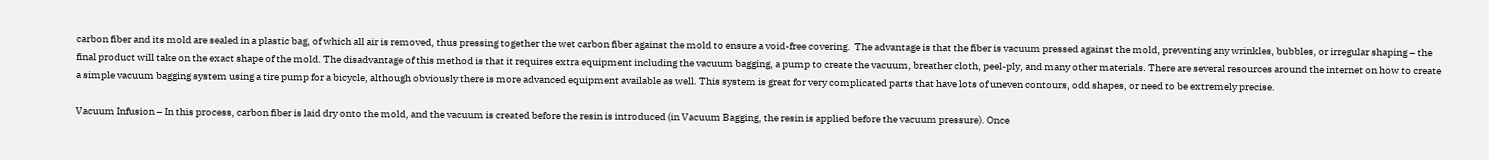carbon fiber and its mold are sealed in a plastic bag, of which all air is removed, thus pressing together the wet carbon fiber against the mold to ensure a void-free covering.  The advantage is that the fiber is vacuum pressed against the mold, preventing any wrinkles, bubbles, or irregular shaping – the final product will take on the exact shape of the mold. The disadvantage of this method is that it requires extra equipment including the vacuum bagging, a pump to create the vacuum, breather cloth, peel-ply, and many other materials. There are several resources around the internet on how to create a simple vacuum bagging system using a tire pump for a bicycle, although obviously there is more advanced equipment available as well. This system is great for very complicated parts that have lots of uneven contours, odd shapes, or need to be extremely precise.

Vacuum Infusion – In this process, carbon fiber is laid dry onto the mold, and the vacuum is created before the resin is introduced (in Vacuum Bagging, the resin is applied before the vacuum pressure). Once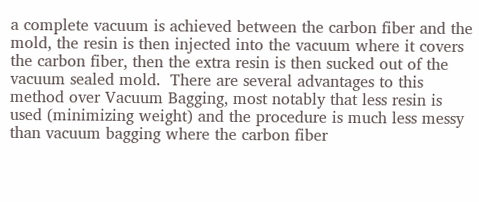a complete vacuum is achieved between the carbon fiber and the mold, the resin is then injected into the vacuum where it covers the carbon fiber, then the extra resin is then sucked out of the vacuum sealed mold.  There are several advantages to this method over Vacuum Bagging, most notably that less resin is used (minimizing weight) and the procedure is much less messy than vacuum bagging where the carbon fiber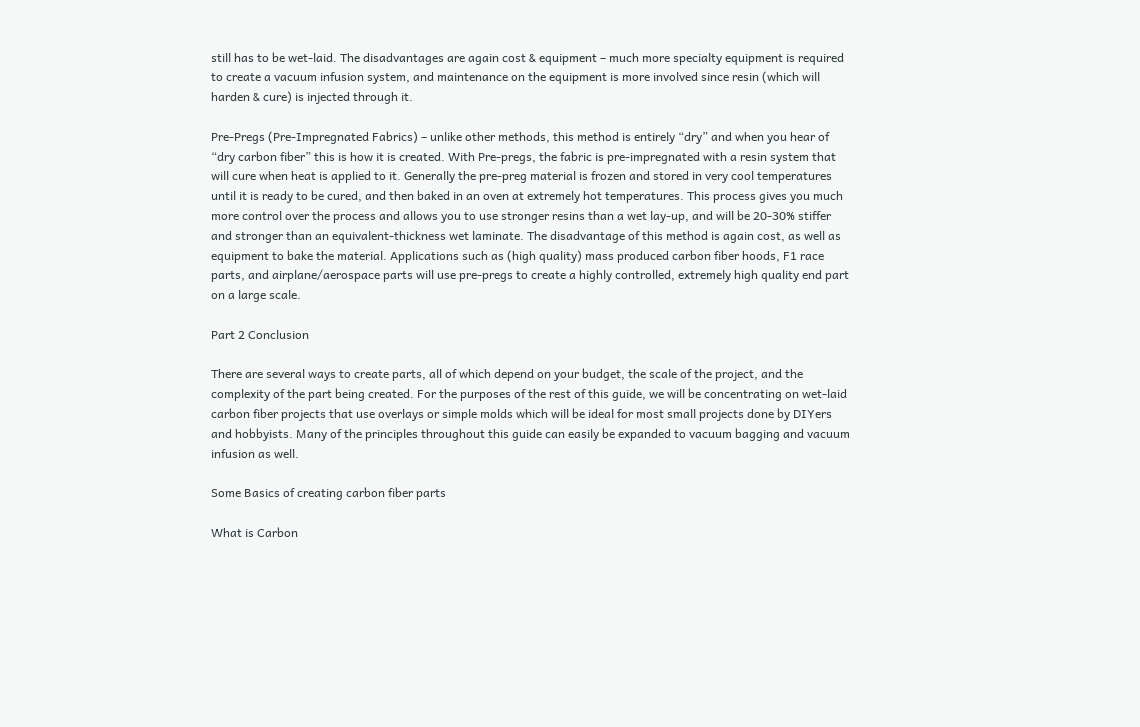still has to be wet-laid. The disadvantages are again cost & equipment – much more specialty equipment is required to create a vacuum infusion system, and maintenance on the equipment is more involved since resin (which will harden & cure) is injected through it.

Pre-Pregs (Pre-Impregnated Fabrics) – unlike other methods, this method is entirely “dry” and when you hear of “dry carbon fiber” this is how it is created. With Pre-pregs, the fabric is pre-impregnated with a resin system that will cure when heat is applied to it. Generally the pre-preg material is frozen and stored in very cool temperatures until it is ready to be cured, and then baked in an oven at extremely hot temperatures. This process gives you much more control over the process and allows you to use stronger resins than a wet lay-up, and will be 20-30% stiffer and stronger than an equivalent-thickness wet laminate. The disadvantage of this method is again cost, as well as equipment to bake the material. Applications such as (high quality) mass produced carbon fiber hoods, F1 race parts, and airplane/aerospace parts will use pre-pregs to create a highly controlled, extremely high quality end part on a large scale.

Part 2 Conclusion

There are several ways to create parts, all of which depend on your budget, the scale of the project, and the complexity of the part being created. For the purposes of the rest of this guide, we will be concentrating on wet-laid carbon fiber projects that use overlays or simple molds which will be ideal for most small projects done by DIYers and hobbyists. Many of the principles throughout this guide can easily be expanded to vacuum bagging and vacuum infusion as well.

Some Basics of creating carbon fiber parts

What is Carbon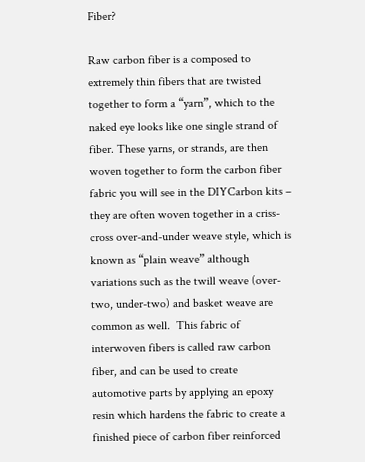Fiber?

Raw carbon fiber is a composed to extremely thin fibers that are twisted together to form a “yarn”, which to the naked eye looks like one single strand of fiber. These yarns, or strands, are then woven together to form the carbon fiber fabric you will see in the DIYCarbon kits – they are often woven together in a criss-cross over-and-under weave style, which is known as “plain weave” although variations such as the twill weave (over-two, under-two) and basket weave are common as well.  This fabric of interwoven fibers is called raw carbon fiber, and can be used to create automotive parts by applying an epoxy resin which hardens the fabric to create a finished piece of carbon fiber reinforced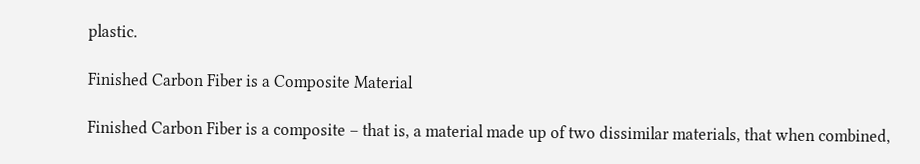plastic.

Finished Carbon Fiber is a Composite Material

Finished Carbon Fiber is a composite – that is, a material made up of two dissimilar materials, that when combined,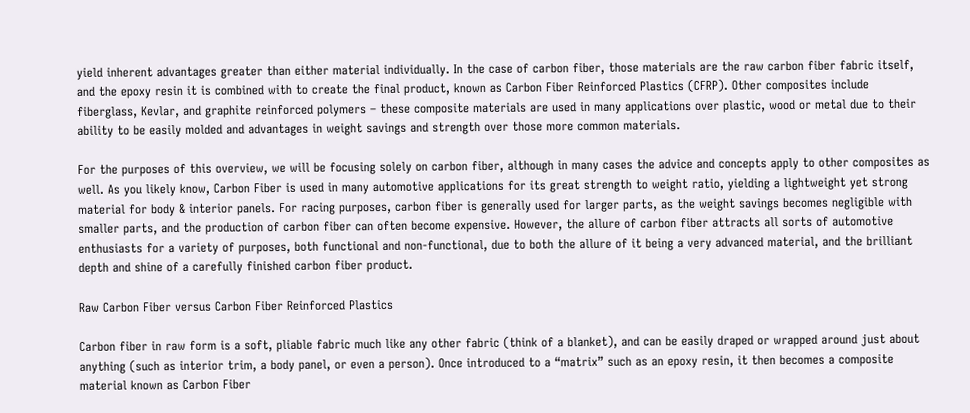yield inherent advantages greater than either material individually. In the case of carbon fiber, those materials are the raw carbon fiber fabric itself, and the epoxy resin it is combined with to create the final product, known as Carbon Fiber Reinforced Plastics (CFRP). Other composites include fiberglass, Kevlar, and graphite reinforced polymers – these composite materials are used in many applications over plastic, wood or metal due to their ability to be easily molded and advantages in weight savings and strength over those more common materials.

For the purposes of this overview, we will be focusing solely on carbon fiber, although in many cases the advice and concepts apply to other composites as well. As you likely know, Carbon Fiber is used in many automotive applications for its great strength to weight ratio, yielding a lightweight yet strong material for body & interior panels. For racing purposes, carbon fiber is generally used for larger parts, as the weight savings becomes negligible with smaller parts, and the production of carbon fiber can often become expensive. However, the allure of carbon fiber attracts all sorts of automotive enthusiasts for a variety of purposes, both functional and non-functional, due to both the allure of it being a very advanced material, and the brilliant depth and shine of a carefully finished carbon fiber product.

Raw Carbon Fiber versus Carbon Fiber Reinforced Plastics

Carbon fiber in raw form is a soft, pliable fabric much like any other fabric (think of a blanket), and can be easily draped or wrapped around just about anything (such as interior trim, a body panel, or even a person). Once introduced to a “matrix” such as an epoxy resin, it then becomes a composite material known as Carbon Fiber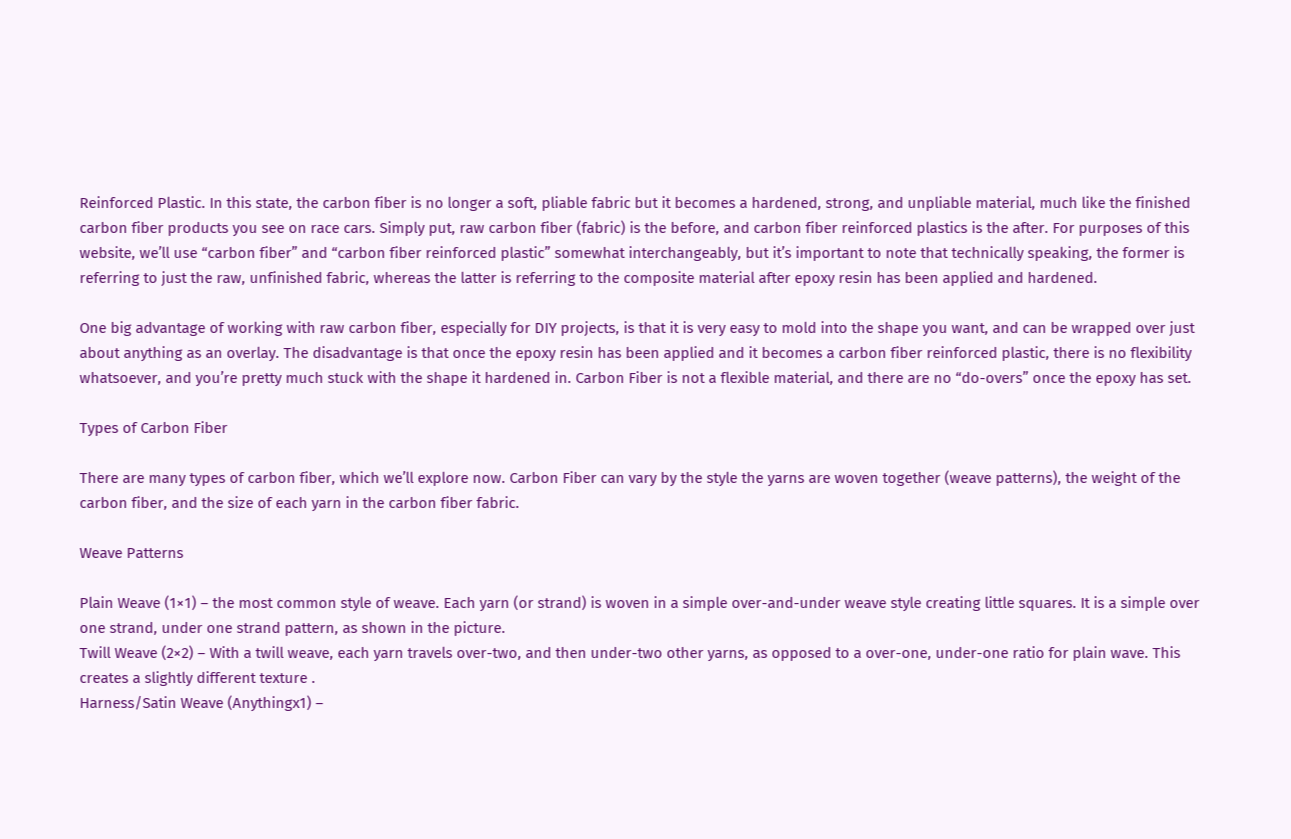Reinforced Plastic. In this state, the carbon fiber is no longer a soft, pliable fabric but it becomes a hardened, strong, and unpliable material, much like the finished carbon fiber products you see on race cars. Simply put, raw carbon fiber (fabric) is the before, and carbon fiber reinforced plastics is the after. For purposes of this website, we’ll use “carbon fiber” and “carbon fiber reinforced plastic” somewhat interchangeably, but it’s important to note that technically speaking, the former is referring to just the raw, unfinished fabric, whereas the latter is referring to the composite material after epoxy resin has been applied and hardened.

One big advantage of working with raw carbon fiber, especially for DIY projects, is that it is very easy to mold into the shape you want, and can be wrapped over just about anything as an overlay. The disadvantage is that once the epoxy resin has been applied and it becomes a carbon fiber reinforced plastic, there is no flexibility whatsoever, and you’re pretty much stuck with the shape it hardened in. Carbon Fiber is not a flexible material, and there are no “do-overs” once the epoxy has set.

Types of Carbon Fiber

There are many types of carbon fiber, which we’ll explore now. Carbon Fiber can vary by the style the yarns are woven together (weave patterns), the weight of the carbon fiber, and the size of each yarn in the carbon fiber fabric.

Weave Patterns

Plain Weave (1×1) – the most common style of weave. Each yarn (or strand) is woven in a simple over-and-under weave style creating little squares. It is a simple over one strand, under one strand pattern, as shown in the picture.
Twill Weave (2×2) – With a twill weave, each yarn travels over-two, and then under-two other yarns, as opposed to a over-one, under-one ratio for plain wave. This creates a slightly different texture .
Harness/Satin Weave (Anythingx1) –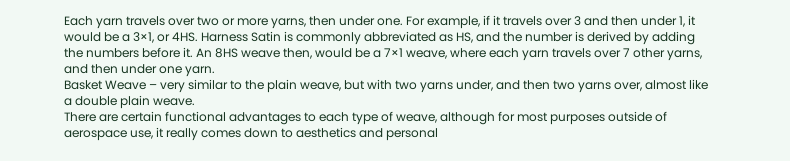Each yarn travels over two or more yarns, then under one. For example, if it travels over 3 and then under 1, it would be a 3×1, or 4HS. Harness Satin is commonly abbreviated as HS, and the number is derived by adding the numbers before it. An 8HS weave then, would be a 7×1 weave, where each yarn travels over 7 other yarns, and then under one yarn.
Basket Weave – very similar to the plain weave, but with two yarns under, and then two yarns over, almost like a double plain weave.
There are certain functional advantages to each type of weave, although for most purposes outside of aerospace use, it really comes down to aesthetics and personal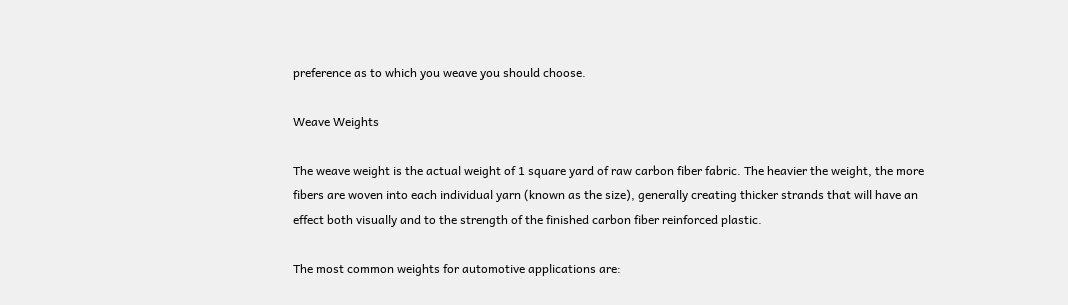preference as to which you weave you should choose.

Weave Weights

The weave weight is the actual weight of 1 square yard of raw carbon fiber fabric. The heavier the weight, the more fibers are woven into each individual yarn (known as the size), generally creating thicker strands that will have an effect both visually and to the strength of the finished carbon fiber reinforced plastic.

The most common weights for automotive applications are: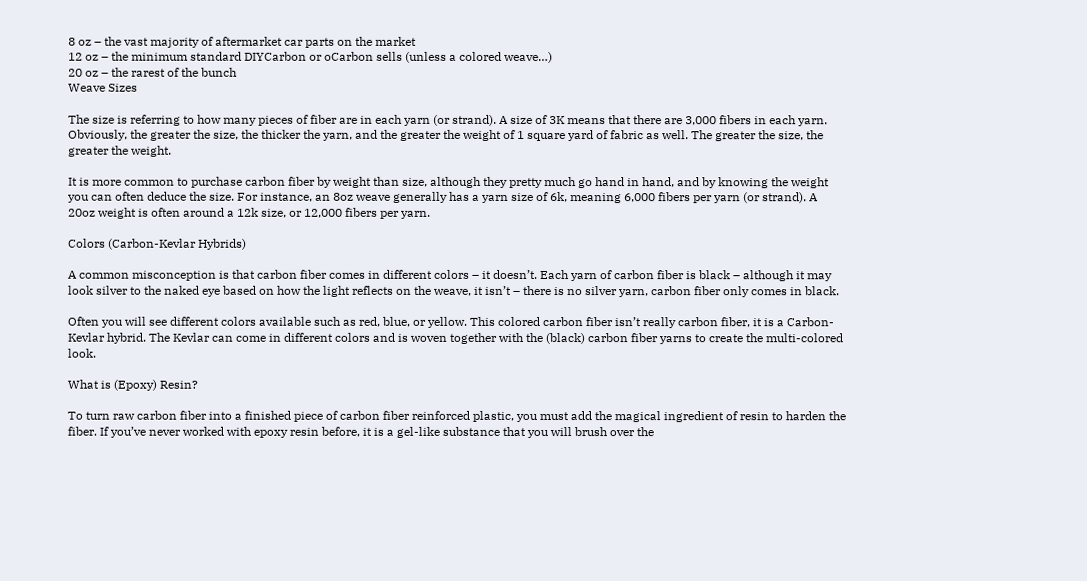8 oz – the vast majority of aftermarket car parts on the market
12 oz – the minimum standard DIYCarbon or oCarbon sells (unless a colored weave…)
20 oz – the rarest of the bunch
Weave Sizes

The size is referring to how many pieces of fiber are in each yarn (or strand). A size of 3K means that there are 3,000 fibers in each yarn. Obviously, the greater the size, the thicker the yarn, and the greater the weight of 1 square yard of fabric as well. The greater the size, the greater the weight.

It is more common to purchase carbon fiber by weight than size, although they pretty much go hand in hand, and by knowing the weight you can often deduce the size. For instance, an 8oz weave generally has a yarn size of 6k, meaning 6,000 fibers per yarn (or strand). A 20oz weight is often around a 12k size, or 12,000 fibers per yarn.

Colors (Carbon-Kevlar Hybrids)

A common misconception is that carbon fiber comes in different colors – it doesn’t. Each yarn of carbon fiber is black – although it may look silver to the naked eye based on how the light reflects on the weave, it isn’t – there is no silver yarn, carbon fiber only comes in black.

Often you will see different colors available such as red, blue, or yellow. This colored carbon fiber isn’t really carbon fiber, it is a Carbon-Kevlar hybrid. The Kevlar can come in different colors and is woven together with the (black) carbon fiber yarns to create the multi-colored look.

What is (Epoxy) Resin?

To turn raw carbon fiber into a finished piece of carbon fiber reinforced plastic, you must add the magical ingredient of resin to harden the fiber. If you’ve never worked with epoxy resin before, it is a gel-like substance that you will brush over the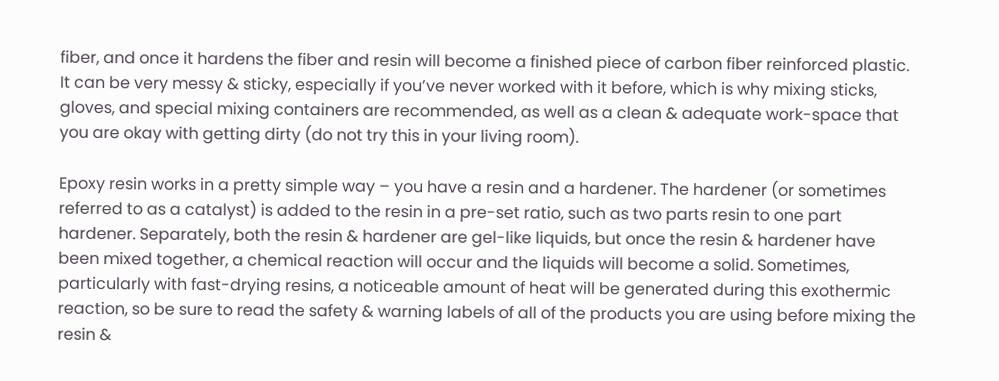fiber, and once it hardens the fiber and resin will become a finished piece of carbon fiber reinforced plastic. It can be very messy & sticky, especially if you’ve never worked with it before, which is why mixing sticks, gloves, and special mixing containers are recommended, as well as a clean & adequate work-space that you are okay with getting dirty (do not try this in your living room).

Epoxy resin works in a pretty simple way – you have a resin and a hardener. The hardener (or sometimes referred to as a catalyst) is added to the resin in a pre-set ratio, such as two parts resin to one part hardener. Separately, both the resin & hardener are gel-like liquids, but once the resin & hardener have been mixed together, a chemical reaction will occur and the liquids will become a solid. Sometimes, particularly with fast-drying resins, a noticeable amount of heat will be generated during this exothermic reaction, so be sure to read the safety & warning labels of all of the products you are using before mixing the resin &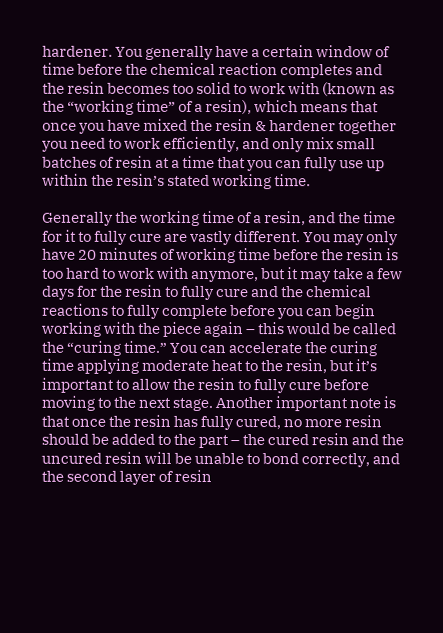hardener. You generally have a certain window of time before the chemical reaction completes and the resin becomes too solid to work with (known as the “working time” of a resin), which means that once you have mixed the resin & hardener together you need to work efficiently, and only mix small batches of resin at a time that you can fully use up within the resin’s stated working time.

Generally the working time of a resin, and the time for it to fully cure are vastly different. You may only have 20 minutes of working time before the resin is too hard to work with anymore, but it may take a few days for the resin to fully cure and the chemical reactions to fully complete before you can begin working with the piece again – this would be called the “curing time.” You can accelerate the curing time applying moderate heat to the resin, but it’s important to allow the resin to fully cure before moving to the next stage. Another important note is that once the resin has fully cured, no more resin should be added to the part – the cured resin and the uncured resin will be unable to bond correctly, and the second layer of resin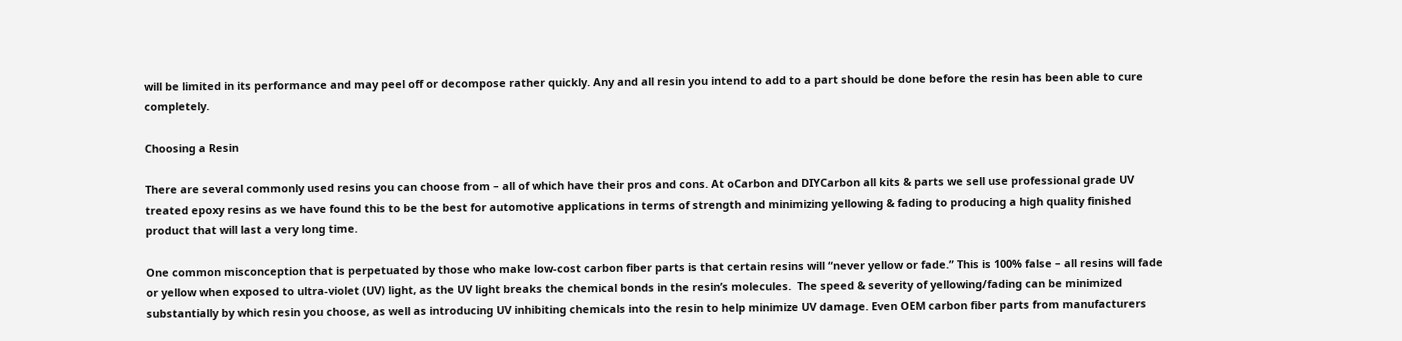will be limited in its performance and may peel off or decompose rather quickly. Any and all resin you intend to add to a part should be done before the resin has been able to cure completely.

Choosing a Resin

There are several commonly used resins you can choose from – all of which have their pros and cons. At oCarbon and DIYCarbon all kits & parts we sell use professional grade UV treated epoxy resins as we have found this to be the best for automotive applications in terms of strength and minimizing yellowing & fading to producing a high quality finished product that will last a very long time.

One common misconception that is perpetuated by those who make low-cost carbon fiber parts is that certain resins will “never yellow or fade.” This is 100% false – all resins will fade or yellow when exposed to ultra-violet (UV) light, as the UV light breaks the chemical bonds in the resin’s molecules.  The speed & severity of yellowing/fading can be minimized substantially by which resin you choose, as well as introducing UV inhibiting chemicals into the resin to help minimize UV damage. Even OEM carbon fiber parts from manufacturers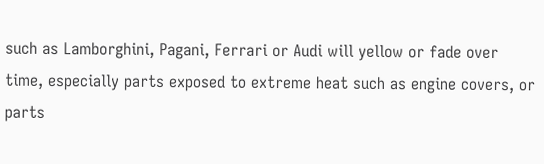such as Lamborghini, Pagani, Ferrari or Audi will yellow or fade over time, especially parts exposed to extreme heat such as engine covers, or parts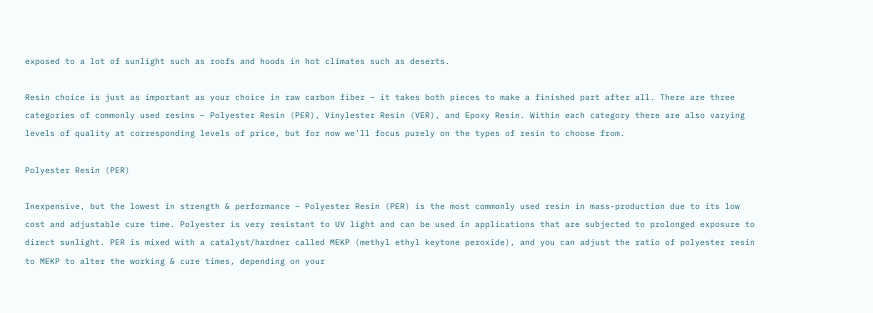exposed to a lot of sunlight such as roofs and hoods in hot climates such as deserts.

Resin choice is just as important as your choice in raw carbon fiber – it takes both pieces to make a finished part after all. There are three categories of commonly used resins – Polyester Resin (PER), Vinylester Resin (VER), and Epoxy Resin. Within each category there are also varying levels of quality at corresponding levels of price, but for now we’ll focus purely on the types of resin to choose from.

Polyester Resin (PER)

Inexpensive, but the lowest in strength & performance – Polyester Resin (PER) is the most commonly used resin in mass-production due to its low cost and adjustable cure time. Polyester is very resistant to UV light and can be used in applications that are subjected to prolonged exposure to direct sunlight. PER is mixed with a catalyst/hardner called MEKP (methyl ethyl keytone peroxide), and you can adjust the ratio of polyester resin to MEKP to alter the working & cure times, depending on your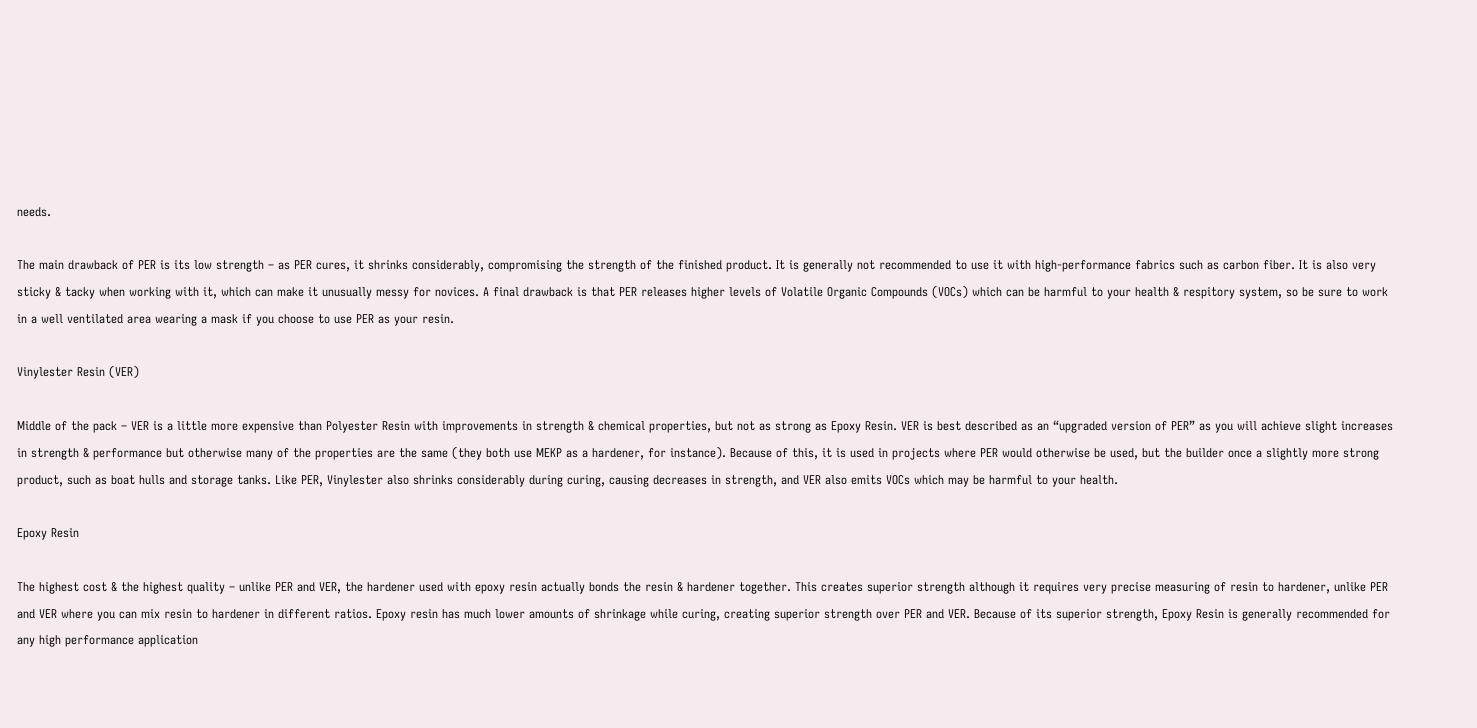needs.

The main drawback of PER is its low strength – as PER cures, it shrinks considerably, compromising the strength of the finished product. It is generally not recommended to use it with high-performance fabrics such as carbon fiber. It is also very sticky & tacky when working with it, which can make it unusually messy for novices. A final drawback is that PER releases higher levels of Volatile Organic Compounds (VOCs) which can be harmful to your health & respitory system, so be sure to work in a well ventilated area wearing a mask if you choose to use PER as your resin.

Vinylester Resin (VER)

Middle of the pack – VER is a little more expensive than Polyester Resin with improvements in strength & chemical properties, but not as strong as Epoxy Resin. VER is best described as an “upgraded version of PER” as you will achieve slight increases in strength & performance but otherwise many of the properties are the same (they both use MEKP as a hardener, for instance). Because of this, it is used in projects where PER would otherwise be used, but the builder once a slightly more strong product, such as boat hulls and storage tanks. Like PER, Vinylester also shrinks considerably during curing, causing decreases in strength, and VER also emits VOCs which may be harmful to your health.

Epoxy Resin

The highest cost & the highest quality – unlike PER and VER, the hardener used with epoxy resin actually bonds the resin & hardener together. This creates superior strength although it requires very precise measuring of resin to hardener, unlike PER and VER where you can mix resin to hardener in different ratios. Epoxy resin has much lower amounts of shrinkage while curing, creating superior strength over PER and VER. Because of its superior strength, Epoxy Resin is generally recommended for any high performance application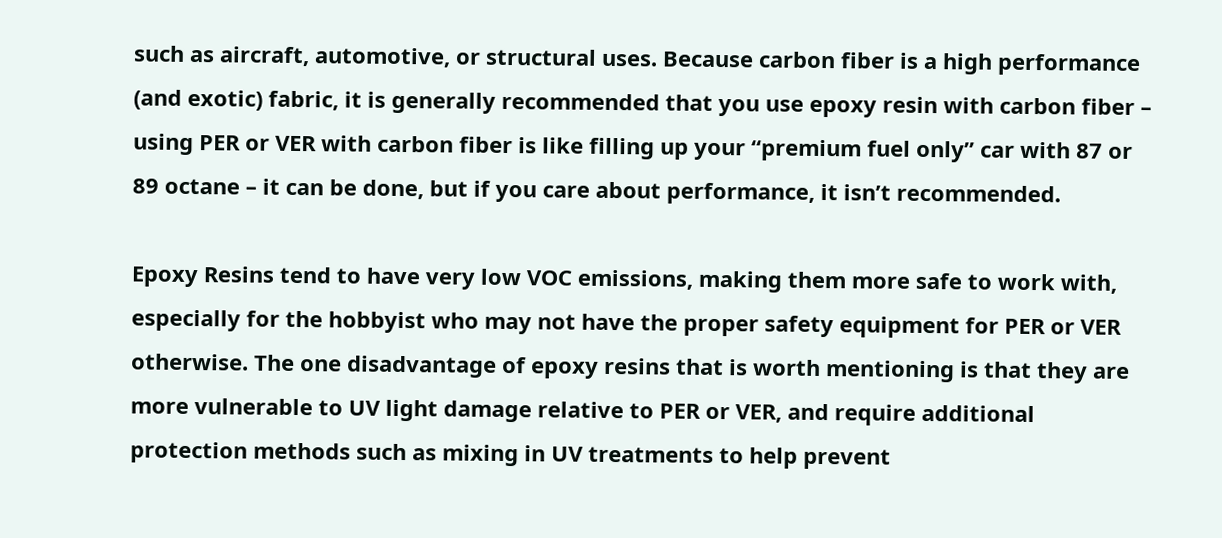such as aircraft, automotive, or structural uses. Because carbon fiber is a high performance (and exotic) fabric, it is generally recommended that you use epoxy resin with carbon fiber – using PER or VER with carbon fiber is like filling up your “premium fuel only” car with 87 or 89 octane – it can be done, but if you care about performance, it isn’t recommended.

Epoxy Resins tend to have very low VOC emissions, making them more safe to work with, especially for the hobbyist who may not have the proper safety equipment for PER or VER otherwise. The one disadvantage of epoxy resins that is worth mentioning is that they are more vulnerable to UV light damage relative to PER or VER, and require additional protection methods such as mixing in UV treatments to help prevent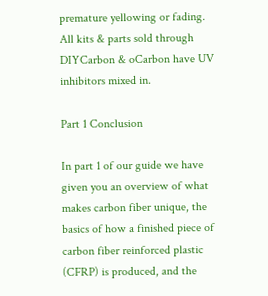premature yellowing or fading. All kits & parts sold through DIYCarbon & oCarbon have UV inhibitors mixed in.

Part 1 Conclusion

In part 1 of our guide we have given you an overview of what makes carbon fiber unique, the basics of how a finished piece of carbon fiber reinforced plastic (CFRP) is produced, and the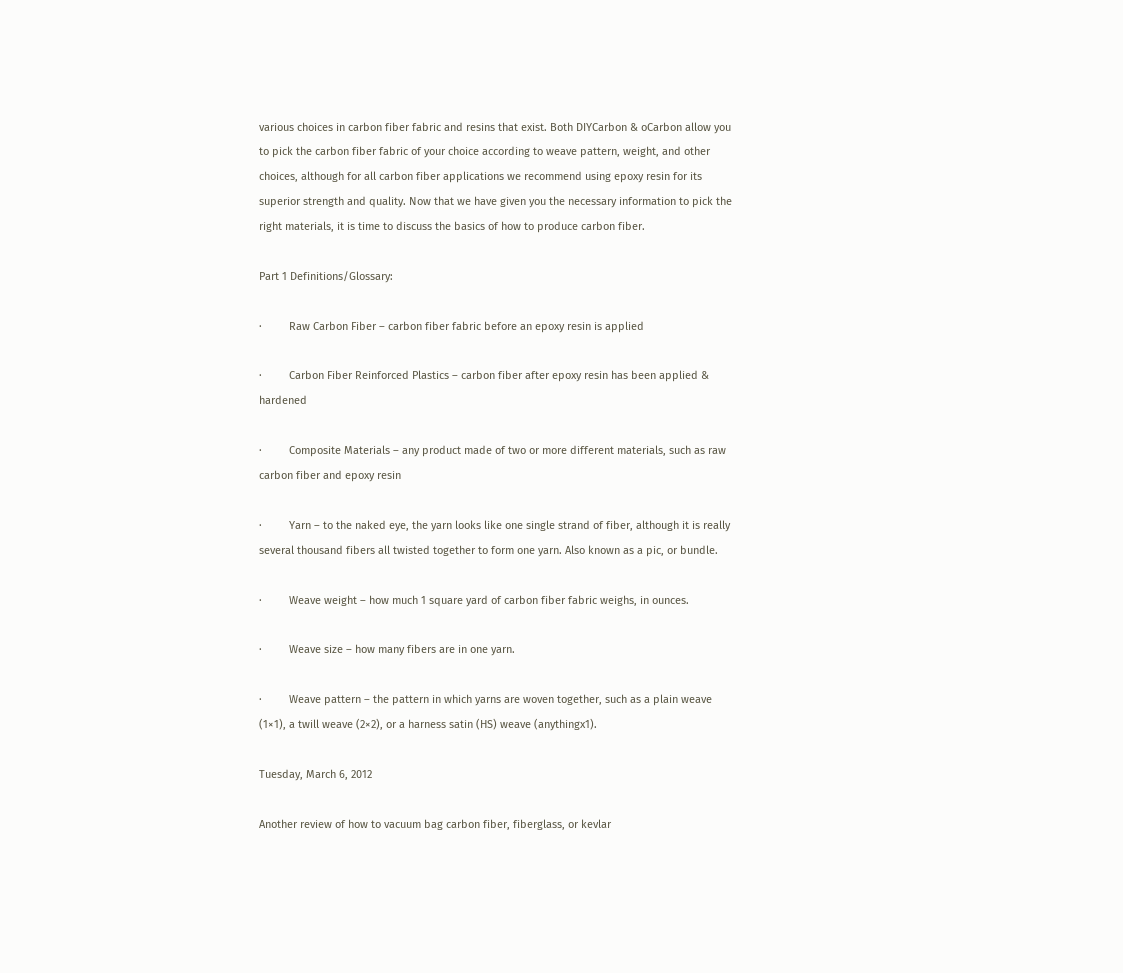various choices in carbon fiber fabric and resins that exist. Both DIYCarbon & oCarbon allow you to pick the carbon fiber fabric of your choice according to weave pattern, weight, and other choices, although for all carbon fiber applications we recommend using epoxy resin for its superior strength and quality. Now that we have given you the necessary information to pick the right materials, it is time to discuss the basics of how to produce carbon fiber.

Part 1 Definitions/Glossary:

·         Raw Carbon Fiber – carbon fiber fabric before an epoxy resin is applied

·         Carbon Fiber Reinforced Plastics – carbon fiber after epoxy resin has been applied & hardened

·         Composite Materials – any product made of two or more different materials, such as raw carbon fiber and epoxy resin

·         Yarn – to the naked eye, the yarn looks like one single strand of fiber, although it is really several thousand fibers all twisted together to form one yarn. Also known as a pic, or bundle.

·         Weave weight – how much 1 square yard of carbon fiber fabric weighs, in ounces.

·         Weave size – how many fibers are in one yarn.

·         Weave pattern – the pattern in which yarns are woven together, such as a plain weave (1×1), a twill weave (2×2), or a harness satin (HS) weave (anythingx1).

Tuesday, March 6, 2012

Another review of how to vacuum bag carbon fiber, fiberglass, or kevlar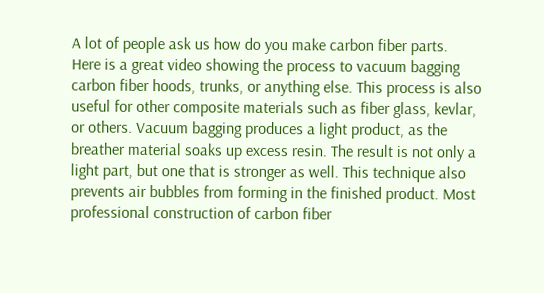A lot of people ask us how do you make carbon fiber parts.
Here is a great video showing the process to vacuum bagging carbon fiber hoods, trunks, or anything else. This process is also useful for other composite materials such as fiber glass, kevlar, or others. Vacuum bagging produces a light product, as the breather material soaks up excess resin. The result is not only a light part, but one that is stronger as well. This technique also prevents air bubbles from forming in the finished product. Most professional construction of carbon fiber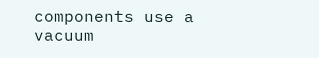components use a vacuum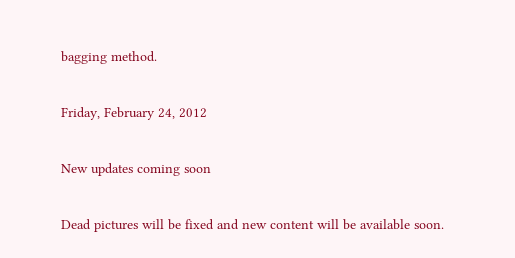bagging method.

Friday, February 24, 2012

New updates coming soon

Dead pictures will be fixed and new content will be available soon.